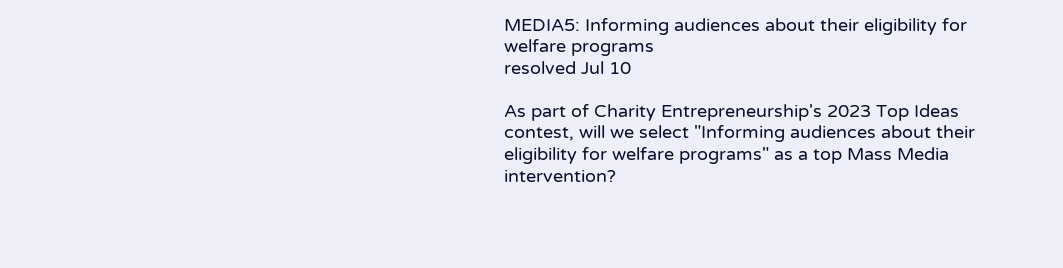MEDIA5: Informing audiences about their eligibility for welfare programs
resolved Jul 10

As part of Charity Entrepreneurship's 2023 Top Ideas contest, will we select "Informing audiences about their eligibility for welfare programs" as a top Mass Media intervention?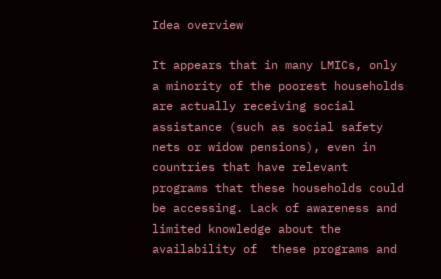Idea overview

It appears that in many LMICs, only a minority of the poorest households  are actually receiving social assistance (such as social safety nets or widow pensions), even in countries that have relevant programs that these households could be accessing. Lack of awareness and limited knowledge about the availability of  these programs and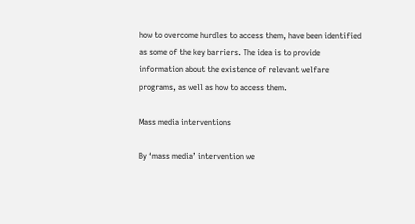how to overcome hurdles to access them, have been identified as some of the key barriers. The idea is to provide information about the existence of relevant welfare programs, as well as how to access them.

Mass media interventions

By ‘mass media’ intervention we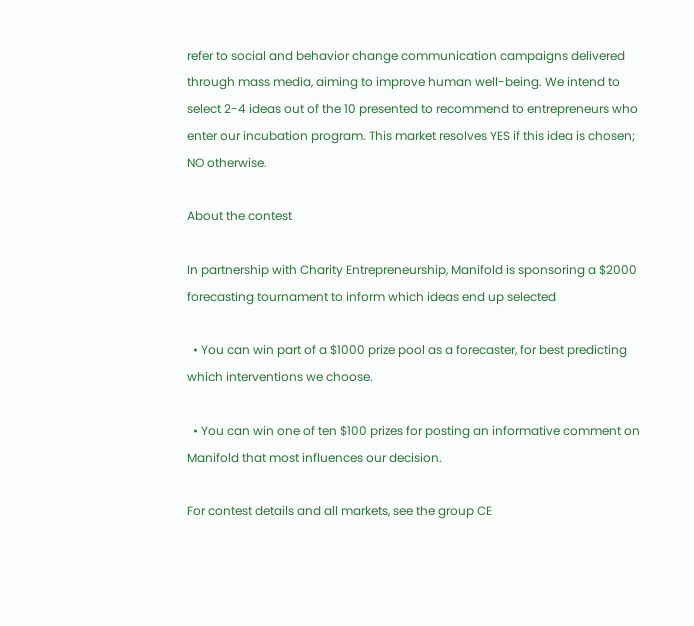refer to social and behavior change communication campaigns delivered through mass media, aiming to improve human well-being. We intend to select 2-4 ideas out of the 10 presented to recommend to entrepreneurs who enter our incubation program. This market resolves YES if this idea is chosen; NO otherwise.

About the contest

In partnership with Charity Entrepreneurship, Manifold is sponsoring a $2000 forecasting tournament to inform which ideas end up selected

  • You can win part of a $1000 prize pool as a forecaster, for best predicting which interventions we choose.

  • You can win one of ten $100 prizes for posting an informative comment on Manifold that most influences our decision.

For contest details and all markets, see the group CE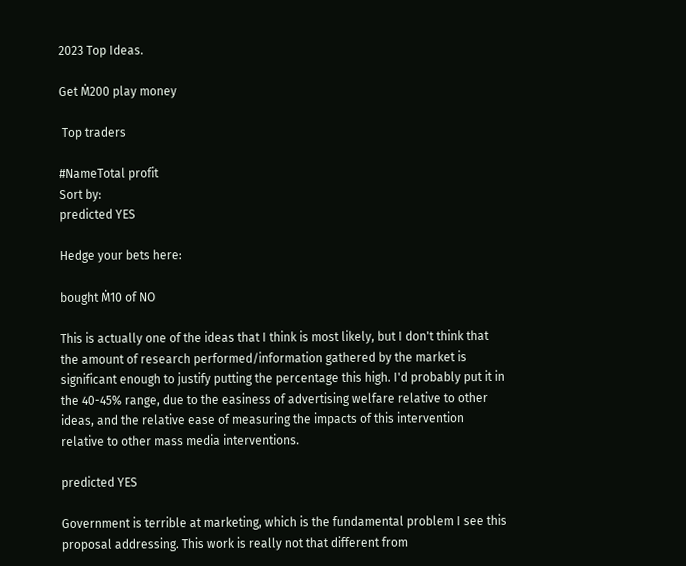2023 Top Ideas.

Get Ṁ200 play money

 Top traders

#NameTotal profit
Sort by:
predicted YES

Hedge your bets here:

bought Ṁ10 of NO

This is actually one of the ideas that I think is most likely, but I don't think that the amount of research performed/information gathered by the market is significant enough to justify putting the percentage this high. I'd probably put it in the 40-45% range, due to the easiness of advertising welfare relative to other ideas, and the relative ease of measuring the impacts of this intervention relative to other mass media interventions.

predicted YES

Government is terrible at marketing, which is the fundamental problem I see this proposal addressing. This work is really not that different from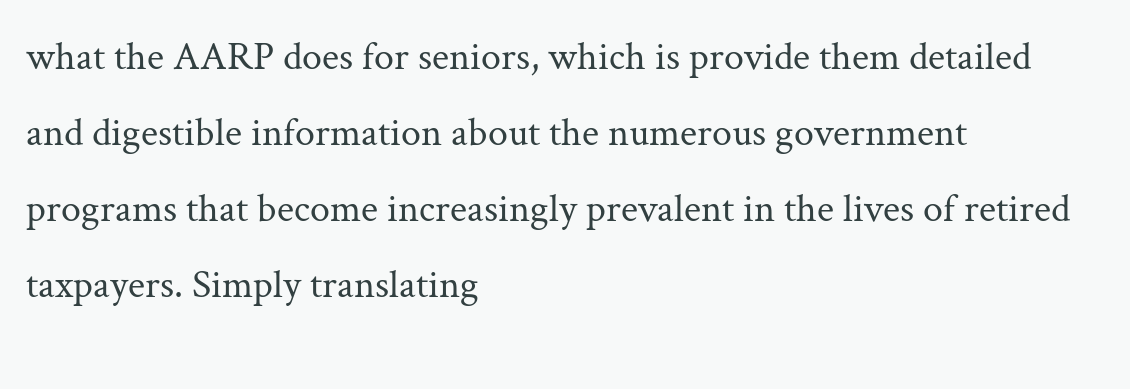what the AARP does for seniors, which is provide them detailed and digestible information about the numerous government programs that become increasingly prevalent in the lives of retired taxpayers. Simply translating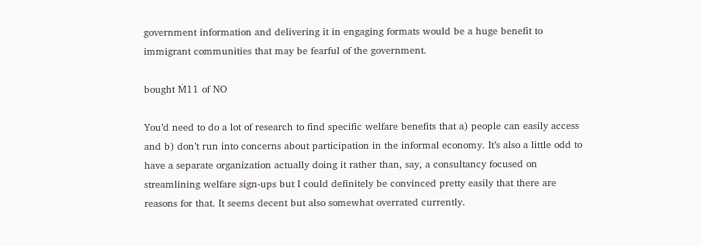government information and delivering it in engaging formats would be a huge benefit to immigrant communities that may be fearful of the government.

bought Ṁ11 of NO

You’d need to do a lot of research to find specific welfare benefits that a) people can easily access and b) don’t run into concerns about participation in the informal economy. It’s also a little odd to have a separate organization actually doing it rather than, say, a consultancy focused on streamlining welfare sign-ups but I could definitely be convinced pretty easily that there are reasons for that. It seems decent but also somewhat overrated currently.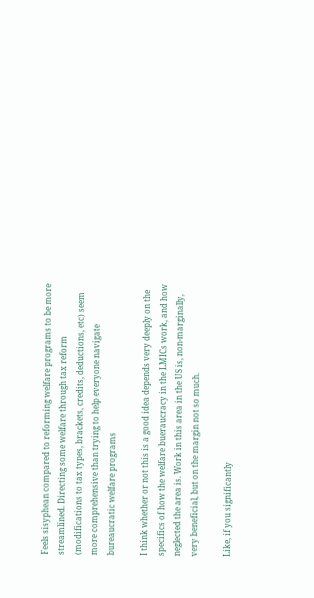Feels sisyphean compared to reforming welfare programs to be more streamlined. Directing some welfare through tax reform (modifications to tax types, brackets, credits, deductions, etc) seem more comprehensive than trying to help everyone navigate bureaucratic welfare programs

I think whether or not this is a good idea depends very deeply on the specifics of how the welfare bueraucracy in the LMICs work, and how neglected the area is. Work in this area in the US is, non-marginally, very beneficial, but on the margin not so much.

Like, if you significantly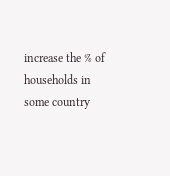increase the % of households in some country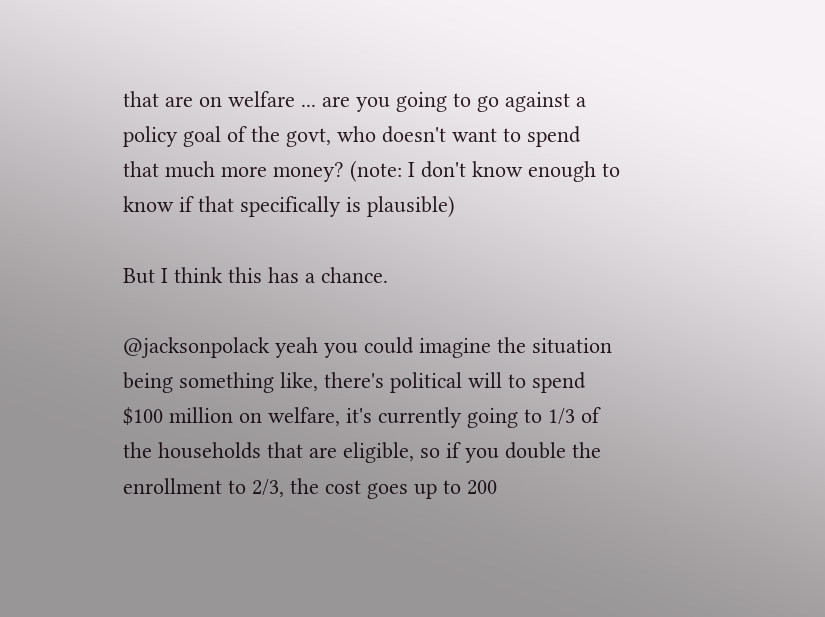that are on welfare ... are you going to go against a policy goal of the govt, who doesn't want to spend that much more money? (note: I don't know enough to know if that specifically is plausible)

But I think this has a chance.

@jacksonpolack yeah you could imagine the situation being something like, there's political will to spend $100 million on welfare, it's currently going to 1/3 of the households that are eligible, so if you double the enrollment to 2/3, the cost goes up to 200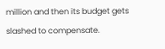million and then its budget gets slashed to compensate.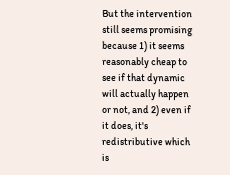But the intervention still seems promising because 1) it seems reasonably cheap to see if that dynamic will actually happen or not, and 2) even if it does, it's redistributive which is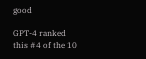good

GPT-4 ranked this #4 of the 10